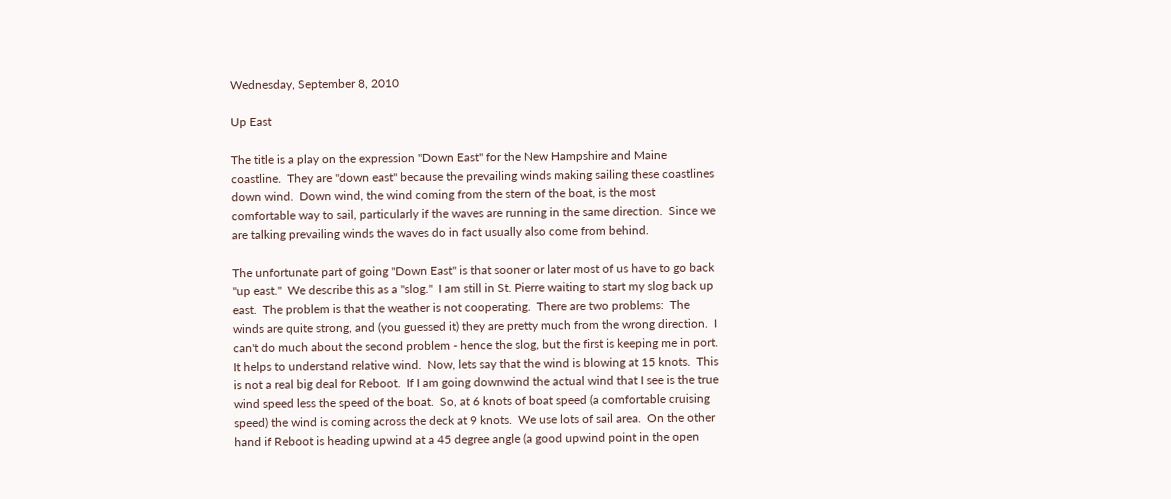Wednesday, September 8, 2010

Up East

The title is a play on the expression "Down East" for the New Hampshire and Maine coastline.  They are "down east" because the prevailing winds making sailing these coastlines down wind.  Down wind, the wind coming from the stern of the boat, is the most comfortable way to sail, particularly if the waves are running in the same direction.  Since we are talking prevailing winds the waves do in fact usually also come from behind.

The unfortunate part of going "Down East" is that sooner or later most of us have to go back "up east."  We describe this as a "slog."  I am still in St. Pierre waiting to start my slog back up east.  The problem is that the weather is not cooperating.  There are two problems:  The winds are quite strong, and (you guessed it) they are pretty much from the wrong direction.  I can't do much about the second problem - hence the slog, but the first is keeping me in port.  It helps to understand relative wind.  Now, lets say that the wind is blowing at 15 knots.  This is not a real big deal for Reboot.  If I am going downwind the actual wind that I see is the true wind speed less the speed of the boat.  So, at 6 knots of boat speed (a comfortable cruising speed) the wind is coming across the deck at 9 knots.  We use lots of sail area.  On the other hand if Reboot is heading upwind at a 45 degree angle (a good upwind point in the open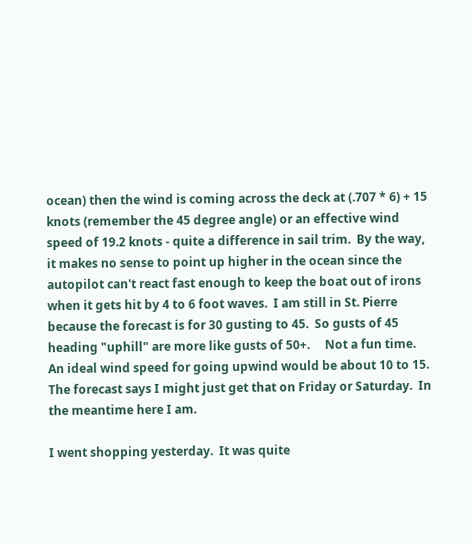ocean) then the wind is coming across the deck at (.707 * 6) + 15 knots (remember the 45 degree angle) or an effective wind speed of 19.2 knots - quite a difference in sail trim.  By the way, it makes no sense to point up higher in the ocean since the autopilot can't react fast enough to keep the boat out of irons when it gets hit by 4 to 6 foot waves.  I am still in St. Pierre because the forecast is for 30 gusting to 45.  So gusts of 45 heading "uphill" are more like gusts of 50+.     Not a fun time.  An ideal wind speed for going upwind would be about 10 to 15.  The forecast says I might just get that on Friday or Saturday.  In the meantime here I am.

I went shopping yesterday.  It was quite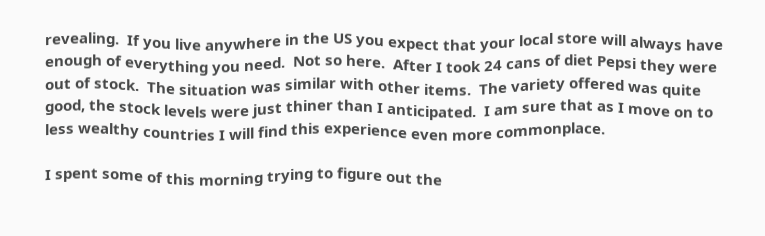revealing.  If you live anywhere in the US you expect that your local store will always have enough of everything you need.  Not so here.  After I took 24 cans of diet Pepsi they were out of stock.  The situation was similar with other items.  The variety offered was quite good, the stock levels were just thiner than I anticipated.  I am sure that as I move on to less wealthy countries I will find this experience even more commonplace.

I spent some of this morning trying to figure out the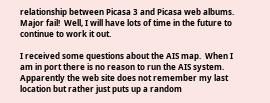relationship between Picasa 3 and Picasa web albums.  Major fail!  Well, I will have lots of time in the future to continue to work it out.

I received some questions about the AIS map.  When I am in port there is no reason to run the AIS system.  Apparently the web site does not remember my last location but rather just puts up a random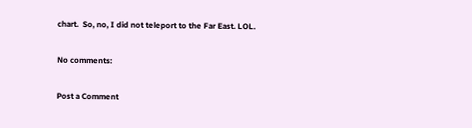chart.  So, no, I did not teleport to the Far East. LOL.

No comments:

Post a Comment